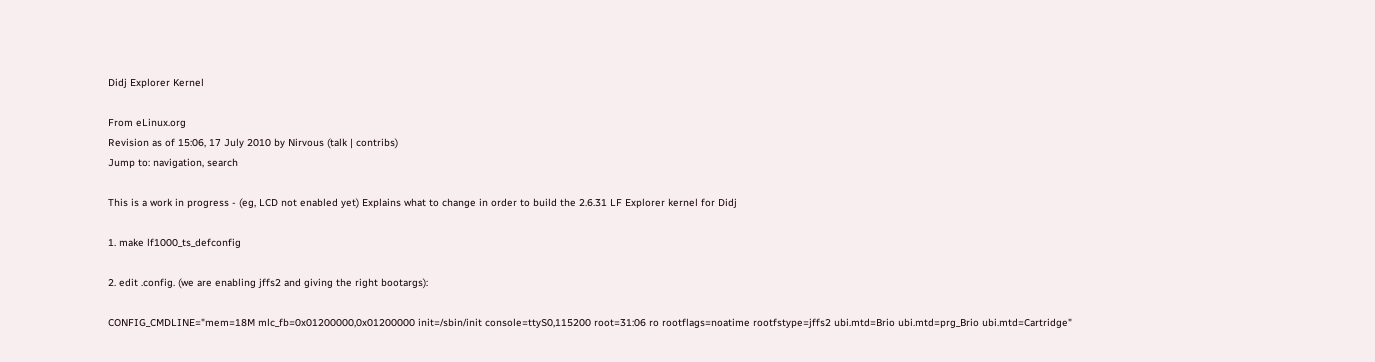Didj Explorer Kernel

From eLinux.org
Revision as of 15:06, 17 July 2010 by Nirvous (talk | contribs)
Jump to: navigation, search

This is a work in progress - (eg, LCD not enabled yet) Explains what to change in order to build the 2.6.31 LF Explorer kernel for Didj

1. make lf1000_ts_defconfig

2. edit .config. (we are enabling jffs2 and giving the right bootargs):

CONFIG_CMDLINE="mem=18M mlc_fb=0x01200000,0x01200000 init=/sbin/init console=ttyS0,115200 root=31:06 ro rootflags=noatime rootfstype=jffs2 ubi.mtd=Brio ubi.mtd=prg_Brio ubi.mtd=Cartridge"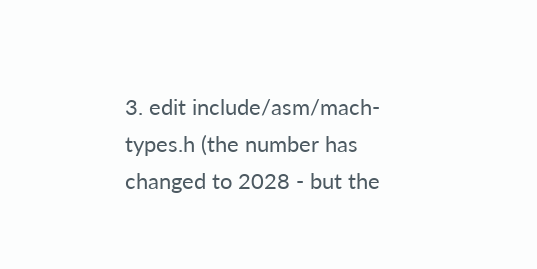3. edit include/asm/mach-types.h (the number has changed to 2028 - but the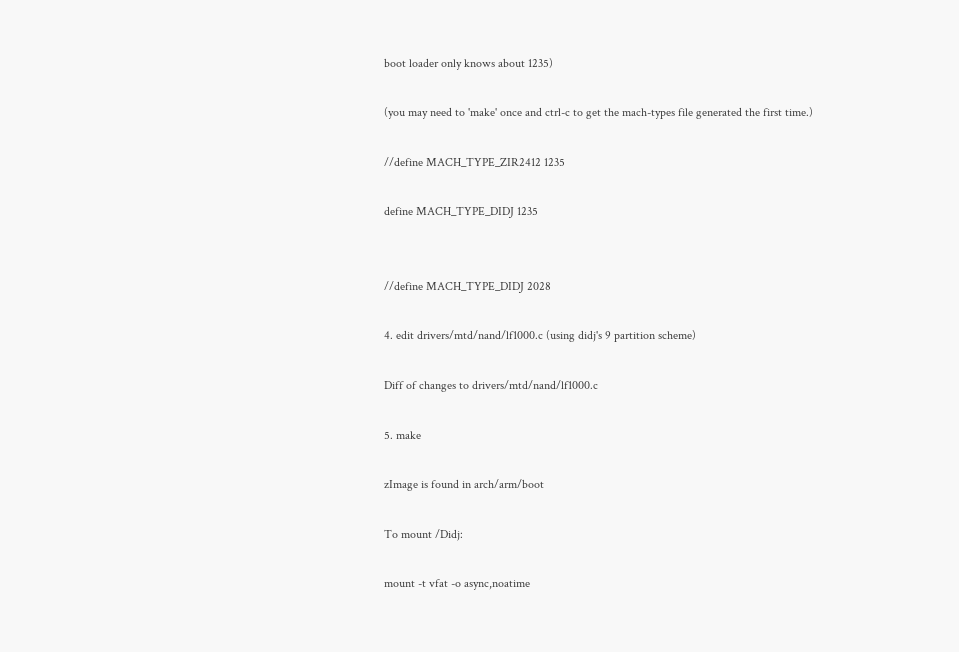boot loader only knows about 1235)

(you may need to 'make' once and ctrl-c to get the mach-types file generated the first time.)

//define MACH_TYPE_ZIR2412 1235

define MACH_TYPE_DIDJ 1235


//define MACH_TYPE_DIDJ 2028

4. edit drivers/mtd/nand/lf1000.c (using didj's 9 partition scheme)

Diff of changes to drivers/mtd/nand/lf1000.c

5. make

zImage is found in arch/arm/boot

To mount /Didj:

mount -t vfat -o async,noatime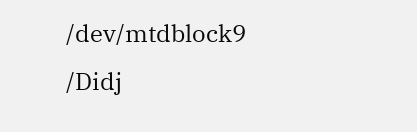/dev/mtdblock9 /Didj